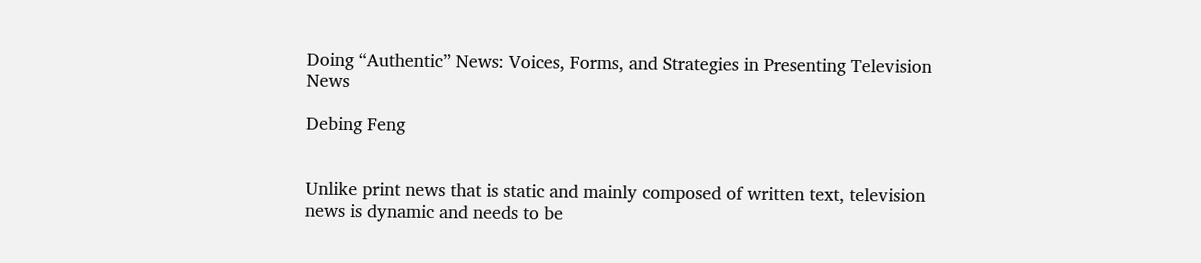Doing “Authentic” News: Voices, Forms, and Strategies in Presenting Television News

Debing Feng


Unlike print news that is static and mainly composed of written text, television news is dynamic and needs to be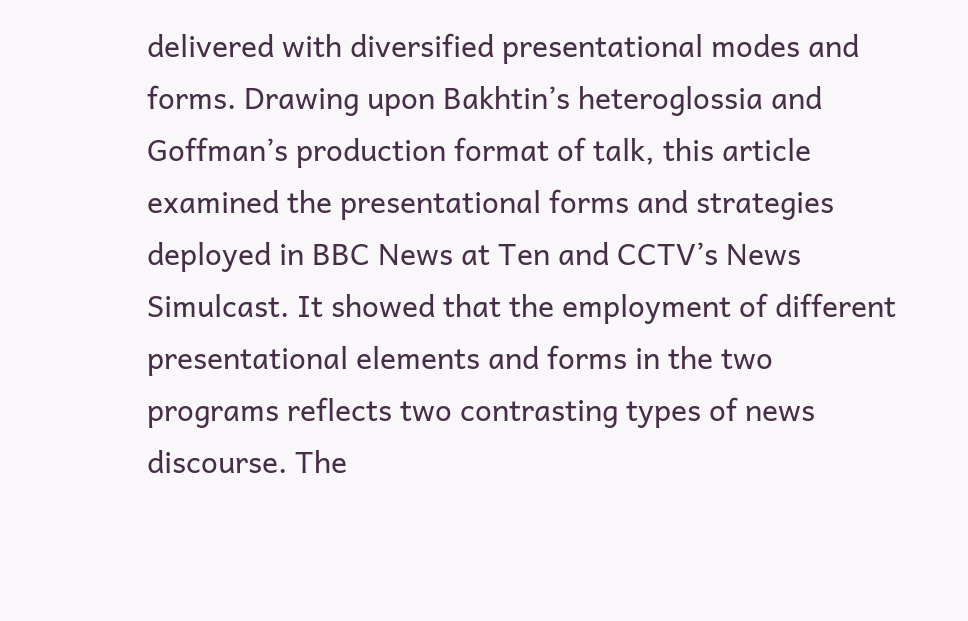delivered with diversified presentational modes and forms. Drawing upon Bakhtin’s heteroglossia and Goffman’s production format of talk, this article examined the presentational forms and strategies deployed in BBC News at Ten and CCTV’s News Simulcast. It showed that the employment of different presentational elements and forms in the two programs reflects two contrasting types of news discourse. The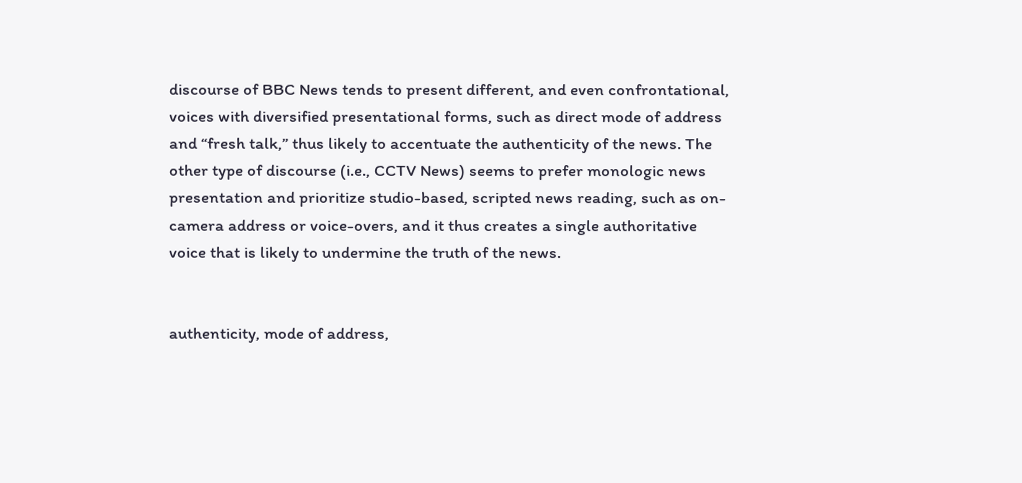discourse of BBC News tends to present different, and even confrontational, voices with diversified presentational forms, such as direct mode of address and “fresh talk,” thus likely to accentuate the authenticity of the news. The other type of discourse (i.e., CCTV News) seems to prefer monologic news presentation and prioritize studio-based, scripted news reading, such as on-camera address or voice-overs, and it thus creates a single authoritative voice that is likely to undermine the truth of the news.


authenticity, mode of address,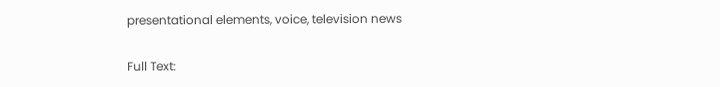presentational elements, voice, television news

Full Text: